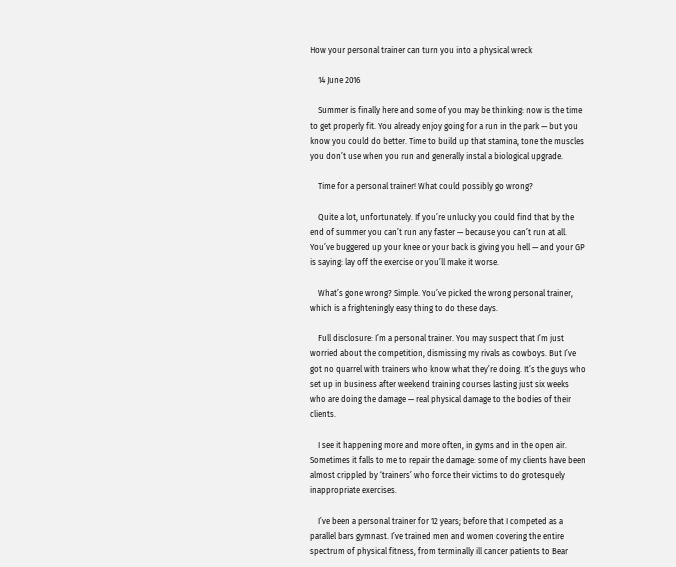How your personal trainer can turn you into a physical wreck

    14 June 2016

    Summer is finally here and some of you may be thinking: now is the time to get properly fit. You already enjoy going for a run in the park — but you know you could do better. Time to build up that stamina, tone the muscles you don’t use when you run and generally instal a biological upgrade.

    Time for a personal trainer! What could possibly go wrong?

    Quite a lot, unfortunately. If you’re unlucky you could find that by the end of summer you can’t run any faster — because you can’t run at all. You’ve buggered up your knee or your back is giving you hell — and your GP is saying: lay off the exercise or you’ll make it worse.

    What’s gone wrong? Simple. You’ve picked the wrong personal trainer, which is a frighteningly easy thing to do these days.

    Full disclosure: I’m a personal trainer. You may suspect that I’m just worried about the competition, dismissing my rivals as cowboys. But I’ve got no quarrel with trainers who know what they’re doing. It’s the guys who set up in business after weekend training courses lasting just six weeks who are doing the damage — real physical damage to the bodies of their clients.

    I see it happening more and more often, in gyms and in the open air. Sometimes it falls to me to repair the damage: some of my clients have been almost crippled by ‘trainers’ who force their victims to do grotesquely inappropriate exercises.

    I’ve been a personal trainer for 12 years; before that I competed as a parallel bars gymnast. I’ve trained men and women covering the entire spectrum of physical fitness, from terminally ill cancer patients to Bear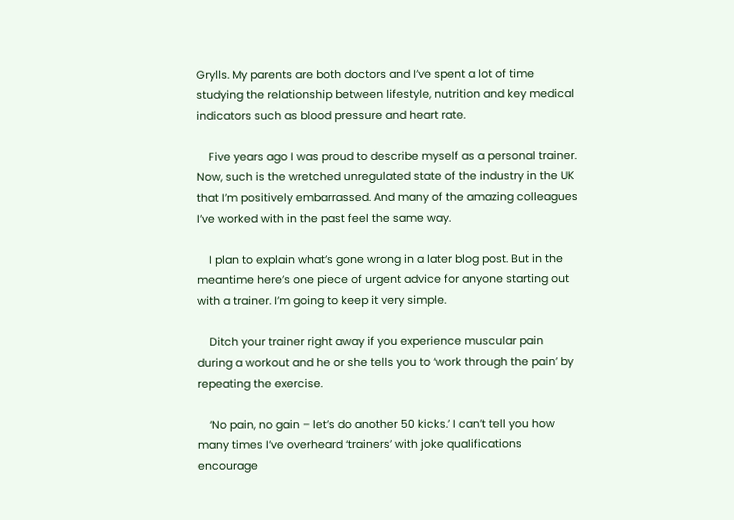Grylls. My parents are both doctors and I’ve spent a lot of time studying the relationship between lifestyle, nutrition and key medical indicators such as blood pressure and heart rate.

    Five years ago I was proud to describe myself as a personal trainer. Now, such is the wretched unregulated state of the industry in the UK that I’m positively embarrassed. And many of the amazing colleagues I’ve worked with in the past feel the same way.

    I plan to explain what’s gone wrong in a later blog post. But in the meantime here’s one piece of urgent advice for anyone starting out with a trainer. I’m going to keep it very simple.

    Ditch your trainer right away if you experience muscular pain during a workout and he or she tells you to ‘work through the pain’ by repeating the exercise.

    ‘No pain, no gain – let’s do another 50 kicks.’ I can’t tell you how many times I’ve overheard ‘trainers’ with joke qualifications encourage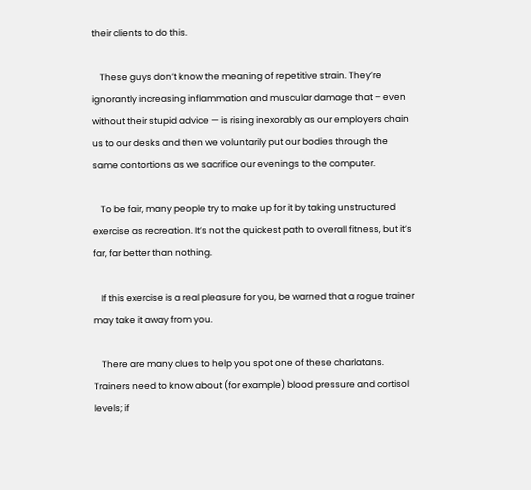their clients to do this.

    These guys don’t know the meaning of repetitive strain. They’re ignorantly increasing inflammation and muscular damage that – even without their stupid advice — is rising inexorably as our employers chain us to our desks and then we voluntarily put our bodies through the same contortions as we sacrifice our evenings to the computer.

    To be fair, many people try to make up for it by taking unstructured exercise as recreation. It’s not the quickest path to overall fitness, but it’s far, far better than nothing.

    If this exercise is a real pleasure for you, be warned that a rogue trainer may take it away from you.

    There are many clues to help you spot one of these charlatans. Trainers need to know about (for example) blood pressure and cortisol levels; if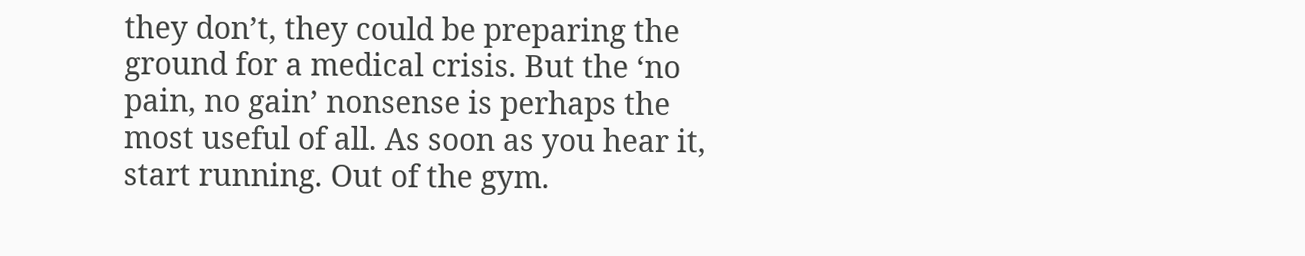they don’t, they could be preparing the ground for a medical crisis. But the ‘no pain, no gain’ nonsense is perhaps the most useful of all. As soon as you hear it, start running. Out of the gym.